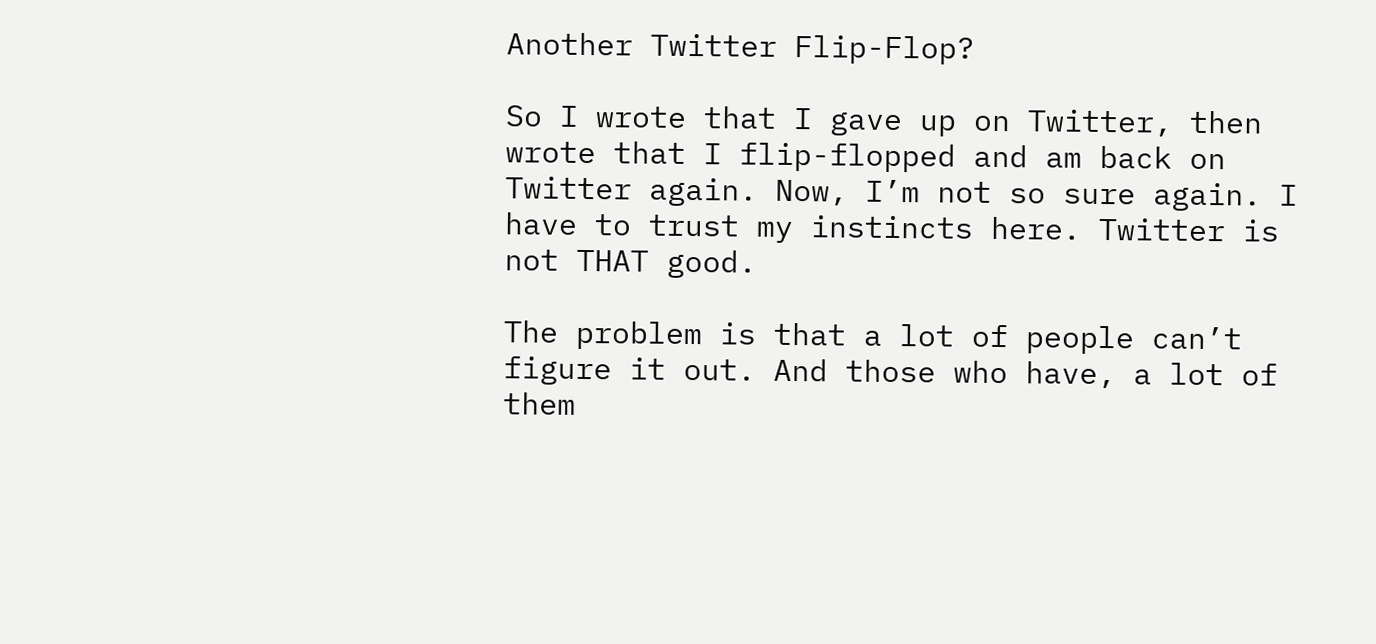Another Twitter Flip-Flop?

So I wrote that I gave up on Twitter, then wrote that I flip-flopped and am back on Twitter again. Now, I’m not so sure again. I have to trust my instincts here. Twitter is not THAT good.

The problem is that a lot of people can’t figure it out. And those who have, a lot of them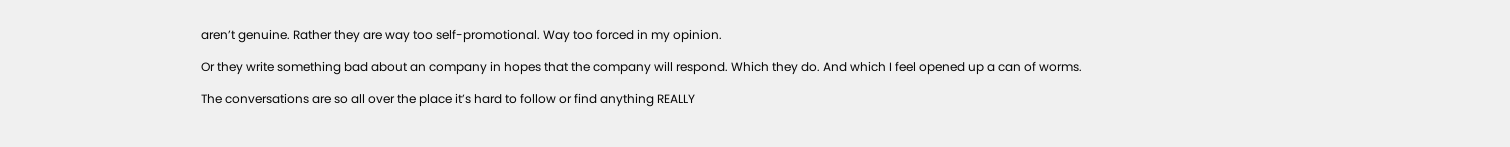aren’t genuine. Rather they are way too self-promotional. Way too forced in my opinion.

Or they write something bad about an company in hopes that the company will respond. Which they do. And which I feel opened up a can of worms.

The conversations are so all over the place it’s hard to follow or find anything REALLY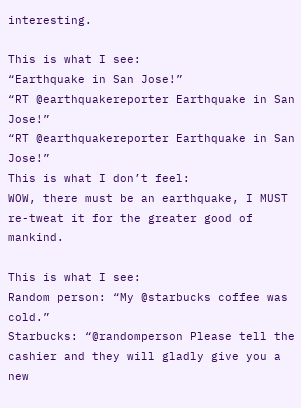interesting.

This is what I see:
“Earthquake in San Jose!”
“RT @earthquakereporter Earthquake in San Jose!”
“RT @earthquakereporter Earthquake in San Jose!”
This is what I don’t feel:
WOW, there must be an earthquake, I MUST re-tweat it for the greater good of mankind.

This is what I see:
Random person: “My @starbucks coffee was cold.”
Starbucks: “@randomperson Please tell the cashier and they will gladly give you a new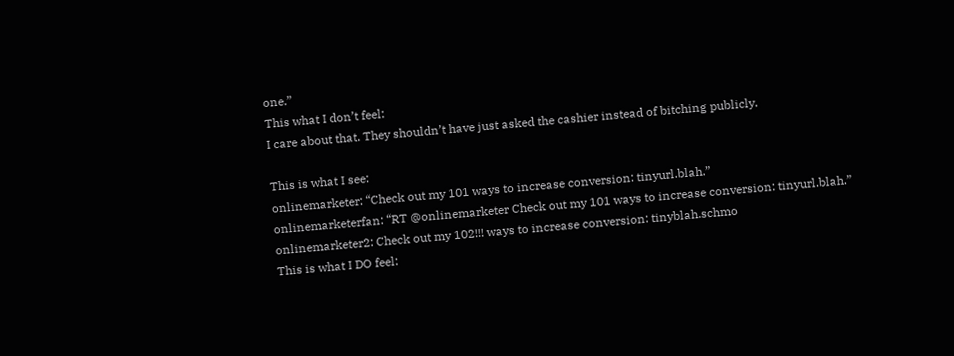one.”
This what I don’t feel:
I care about that. They shouldn’t have just asked the cashier instead of bitching publicly.

This is what I see:
onlinemarketer: “Check out my 101 ways to increase conversion: tinyurl.blah.”
onlinemarketerfan: “RT @onlinemarketer Check out my 101 ways to increase conversion: tinyurl.blah.”
onlinemarketer2: Check out my 102!!! ways to increase conversion: tinyblah.schmo
This is what I DO feel: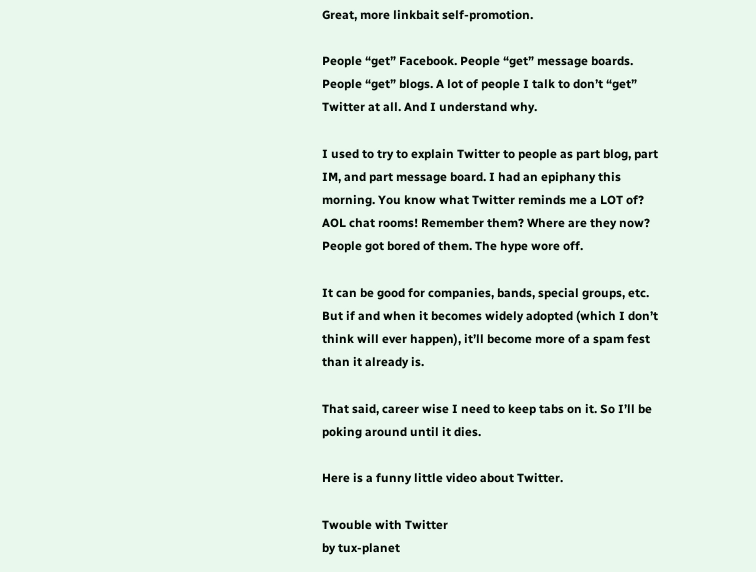Great, more linkbait self-promotion.

People “get” Facebook. People “get” message boards. People “get” blogs. A lot of people I talk to don’t “get” Twitter at all. And I understand why.

I used to try to explain Twitter to people as part blog, part IM, and part message board. I had an epiphany this morning. You know what Twitter reminds me a LOT of? AOL chat rooms! Remember them? Where are they now? People got bored of them. The hype wore off.

It can be good for companies, bands, special groups, etc. But if and when it becomes widely adopted (which I don’t think will ever happen), it’ll become more of a spam fest than it already is.

That said, career wise I need to keep tabs on it. So I’ll be poking around until it dies.

Here is a funny little video about Twitter.

Twouble with Twitter
by tux-planet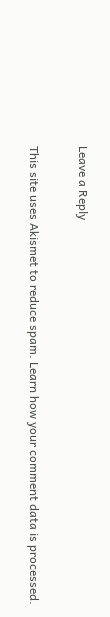Leave a Reply

This site uses Akismet to reduce spam. Learn how your comment data is processed.